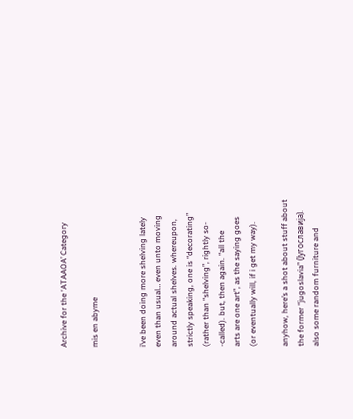Archive for the ‘ATAAOA’ Category

mis en abyme


i’ve been doing more shelving lately
even than usual… even unto moving
around actual shelves. whereupon,
strictly speaking, one is “decorating”
(rather than “shelving”, rightly so-
-called). but, then again. “all the
arts are one art”, as the saying goes
(or eventually will, if i get my way).

anyhow, here’s a shot about stuff about
the former “jugoslavia” (Југославија).
also some random furniture and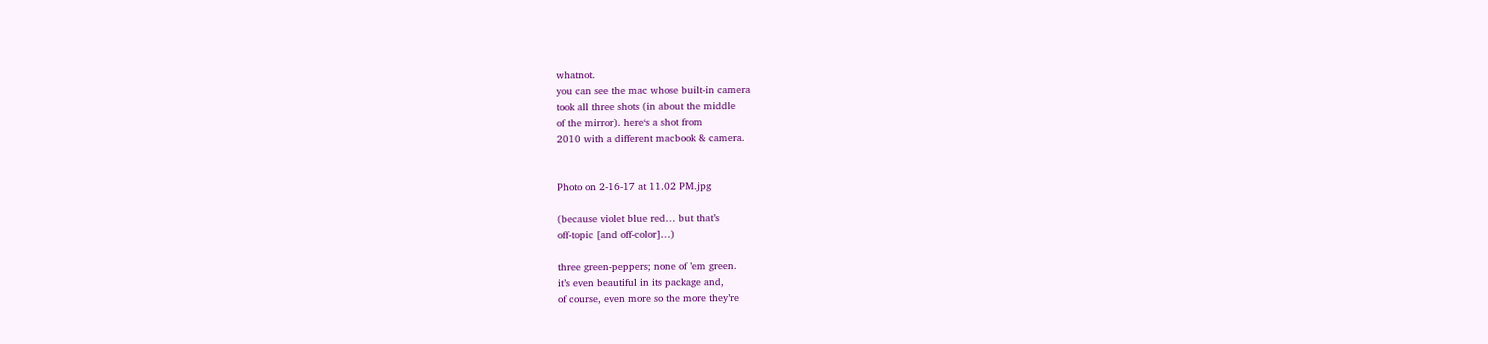whatnot.
you can see the mac whose built-in camera
took all three shots (in about the middle
of the mirror). here‘s a shot from
2010 with a different macbook & camera.


Photo on 2-16-17 at 11.02 PM.jpg

(because violet blue red… but that’s
off-topic [and off-color]…)

three green-peppers; none of ’em green.
it’s even beautiful in its package and,
of course, even more so the more they’re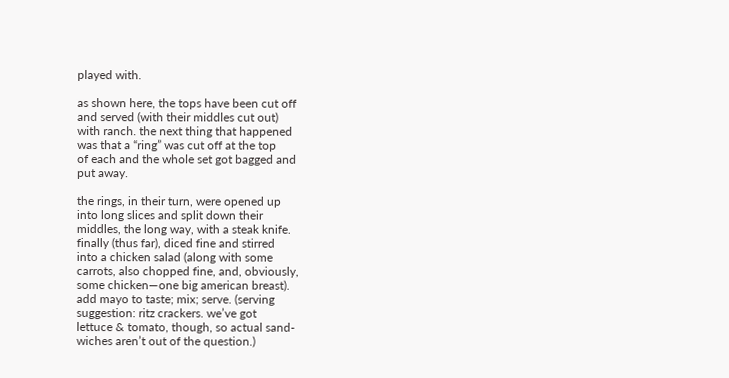played with.

as shown here, the tops have been cut off
and served (with their middles cut out)
with ranch. the next thing that happened
was that a “ring” was cut off at the top
of each and the whole set got bagged and
put away.

the rings, in their turn, were opened up
into long slices and split down their
middles, the long way, with a steak knife.
finally (thus far), diced fine and stirred
into a chicken salad (along with some
carrots, also chopped fine, and, obviously,
some chicken—one big american breast).
add mayo to taste; mix; serve. (serving
suggestion: ritz crackers. we’ve got
lettuce & tomato, though, so actual sand-
wiches aren’t out of the question.)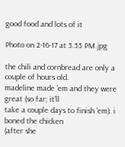good food and lots of it

Photo on 2-16-17 at 5.55 PM.jpg

the chili and cornbread are only a couple of hours old.
madeline made ’em and they were great (so far; it’ll
take a couple days to finish ’em). i boned the chicken
(after she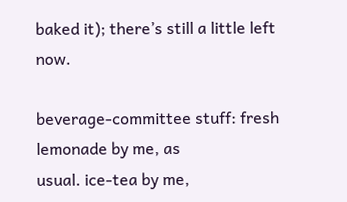baked it); there’s still a little left now.

beverage-committee stuff: fresh lemonade by me, as
usual. ice-tea by me,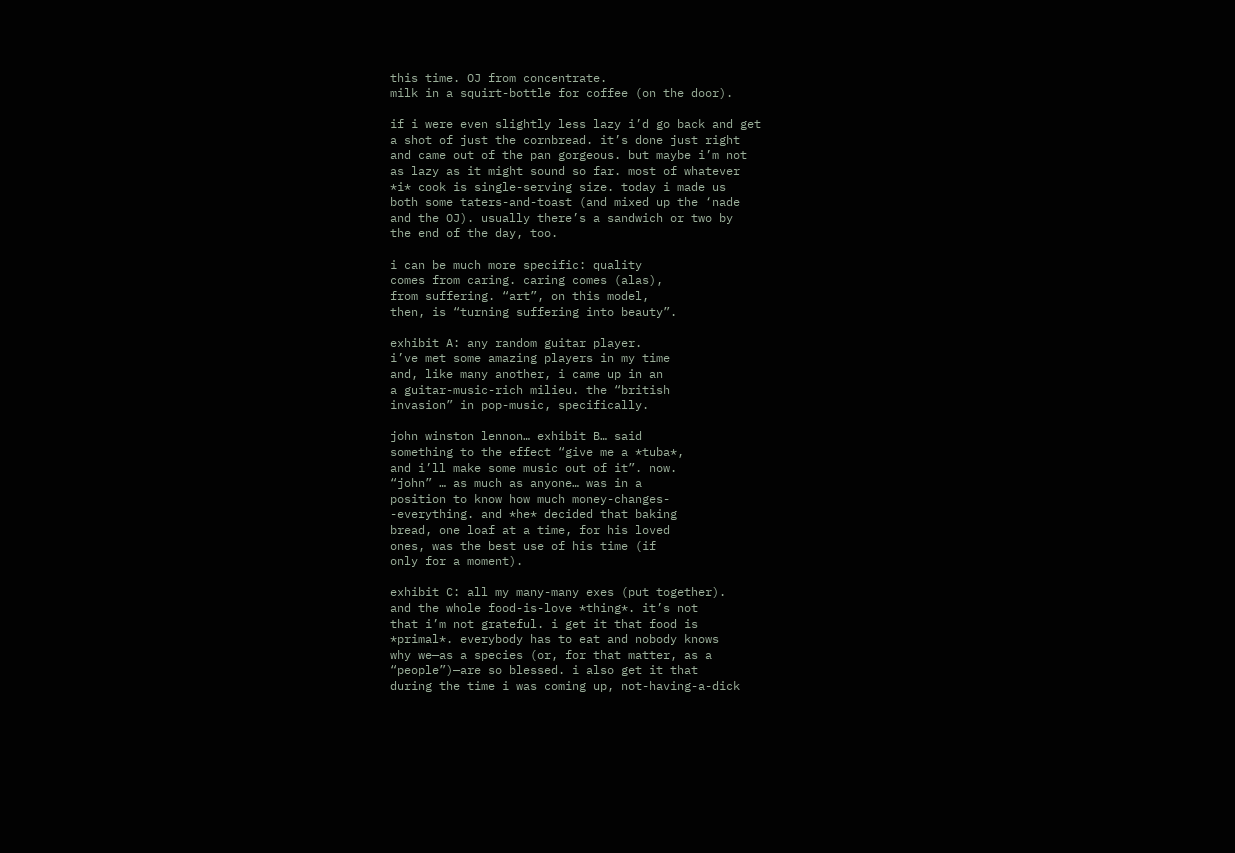this time. OJ from concentrate.
milk in a squirt-bottle for coffee (on the door).

if i were even slightly less lazy i’d go back and get
a shot of just the cornbread. it’s done just right
and came out of the pan gorgeous. but maybe i’m not
as lazy as it might sound so far. most of whatever
*i* cook is single-serving size. today i made us
both some taters-and-toast (and mixed up the ‘nade
and the OJ). usually there’s a sandwich or two by
the end of the day, too.

i can be much more specific: quality
comes from caring. caring comes (alas),
from suffering. “art”, on this model,
then, is “turning suffering into beauty”.

exhibit A: any random guitar player.
i’ve met some amazing players in my time
and, like many another, i came up in an
a guitar-music-rich milieu. the “british
invasion” in pop-music, specifically.

john winston lennon… exhibit B… said
something to the effect “give me a *tuba*,
and i’ll make some music out of it”. now.
“john” … as much as anyone… was in a
position to know how much money-changes-
-everything. and *he* decided that baking
bread, one loaf at a time, for his loved
ones, was the best use of his time (if
only for a moment).

exhibit C: all my many-many exes (put together).
and the whole food-is-love *thing*. it’s not
that i’m not grateful. i get it that food is
*primal*. everybody has to eat and nobody knows
why we—as a species (or, for that matter, as a
“people”)—are so blessed. i also get it that
during the time i was coming up, not-having-a-dick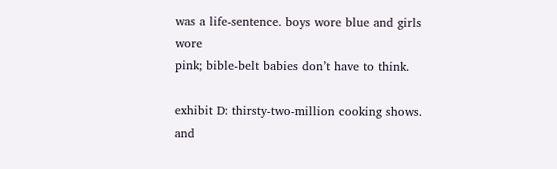was a life-sentence. boys wore blue and girls wore
pink; bible-belt babies don’t have to think.

exhibit D: thirsty-two-million cooking shows. and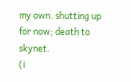my own. shutting up for now; death to skynet.
(i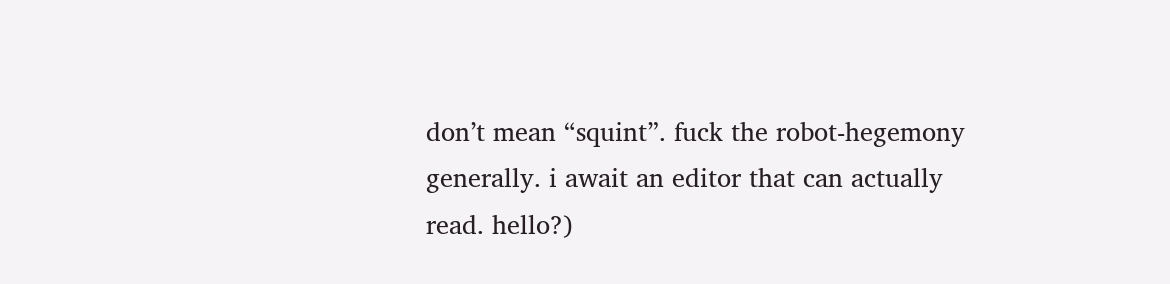don’t mean “squint”. fuck the robot-hegemony
generally. i await an editor that can actually
read. hello?)